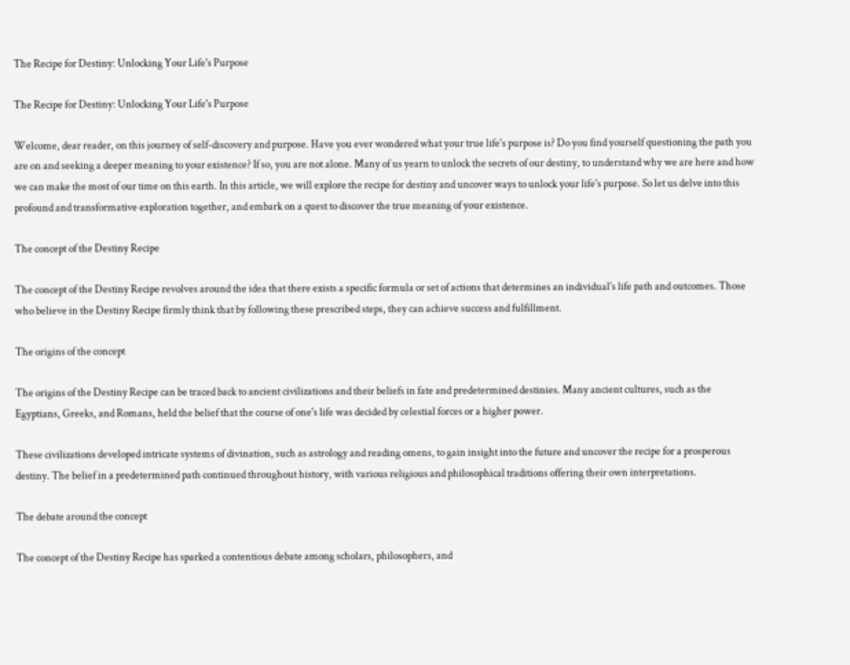The Recipe for Destiny: Unlocking Your Life's Purpose

The Recipe for Destiny: Unlocking Your Life's Purpose

Welcome, dear reader, on this journey of self-discovery and purpose. Have you ever wondered what your true life's purpose is? Do you find yourself questioning the path you are on and seeking a deeper meaning to your existence? If so, you are not alone. Many of us yearn to unlock the secrets of our destiny, to understand why we are here and how we can make the most of our time on this earth. In this article, we will explore the recipe for destiny and uncover ways to unlock your life's purpose. So let us delve into this profound and transformative exploration together, and embark on a quest to discover the true meaning of your existence.

The concept of the Destiny Recipe

The concept of the Destiny Recipe revolves around the idea that there exists a specific formula or set of actions that determines an individual's life path and outcomes. Those who believe in the Destiny Recipe firmly think that by following these prescribed steps, they can achieve success and fulfillment.

The origins of the concept

The origins of the Destiny Recipe can be traced back to ancient civilizations and their beliefs in fate and predetermined destinies. Many ancient cultures, such as the Egyptians, Greeks, and Romans, held the belief that the course of one's life was decided by celestial forces or a higher power.

These civilizations developed intricate systems of divination, such as astrology and reading omens, to gain insight into the future and uncover the recipe for a prosperous destiny. The belief in a predetermined path continued throughout history, with various religious and philosophical traditions offering their own interpretations.

The debate around the concept

The concept of the Destiny Recipe has sparked a contentious debate among scholars, philosophers, and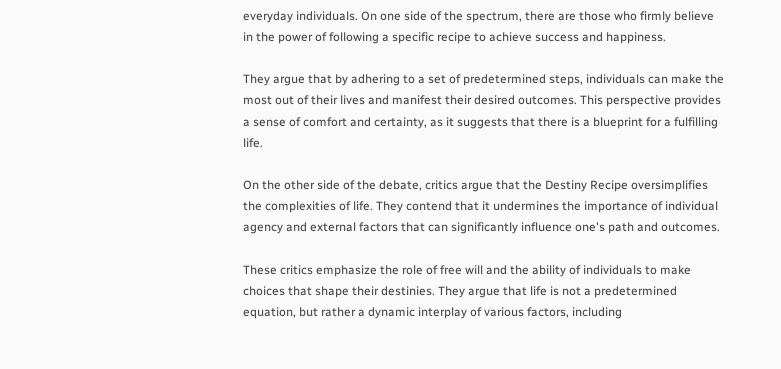everyday individuals. On one side of the spectrum, there are those who firmly believe in the power of following a specific recipe to achieve success and happiness.

They argue that by adhering to a set of predetermined steps, individuals can make the most out of their lives and manifest their desired outcomes. This perspective provides a sense of comfort and certainty, as it suggests that there is a blueprint for a fulfilling life.

On the other side of the debate, critics argue that the Destiny Recipe oversimplifies the complexities of life. They contend that it undermines the importance of individual agency and external factors that can significantly influence one's path and outcomes.

These critics emphasize the role of free will and the ability of individuals to make choices that shape their destinies. They argue that life is not a predetermined equation, but rather a dynamic interplay of various factors, including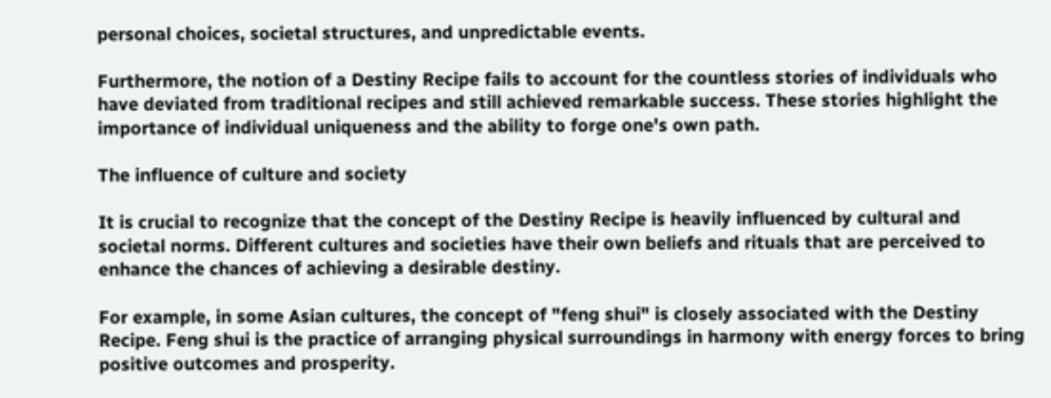personal choices, societal structures, and unpredictable events.

Furthermore, the notion of a Destiny Recipe fails to account for the countless stories of individuals who have deviated from traditional recipes and still achieved remarkable success. These stories highlight the importance of individual uniqueness and the ability to forge one's own path.

The influence of culture and society

It is crucial to recognize that the concept of the Destiny Recipe is heavily influenced by cultural and societal norms. Different cultures and societies have their own beliefs and rituals that are perceived to enhance the chances of achieving a desirable destiny.

For example, in some Asian cultures, the concept of "feng shui" is closely associated with the Destiny Recipe. Feng shui is the practice of arranging physical surroundings in harmony with energy forces to bring positive outcomes and prosperity.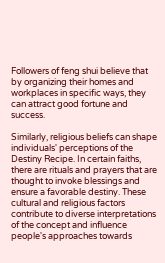Followers of feng shui believe that by organizing their homes and workplaces in specific ways, they can attract good fortune and success.

Similarly, religious beliefs can shape individuals' perceptions of the Destiny Recipe. In certain faiths, there are rituals and prayers that are thought to invoke blessings and ensure a favorable destiny. These cultural and religious factors contribute to diverse interpretations of the concept and influence people's approaches towards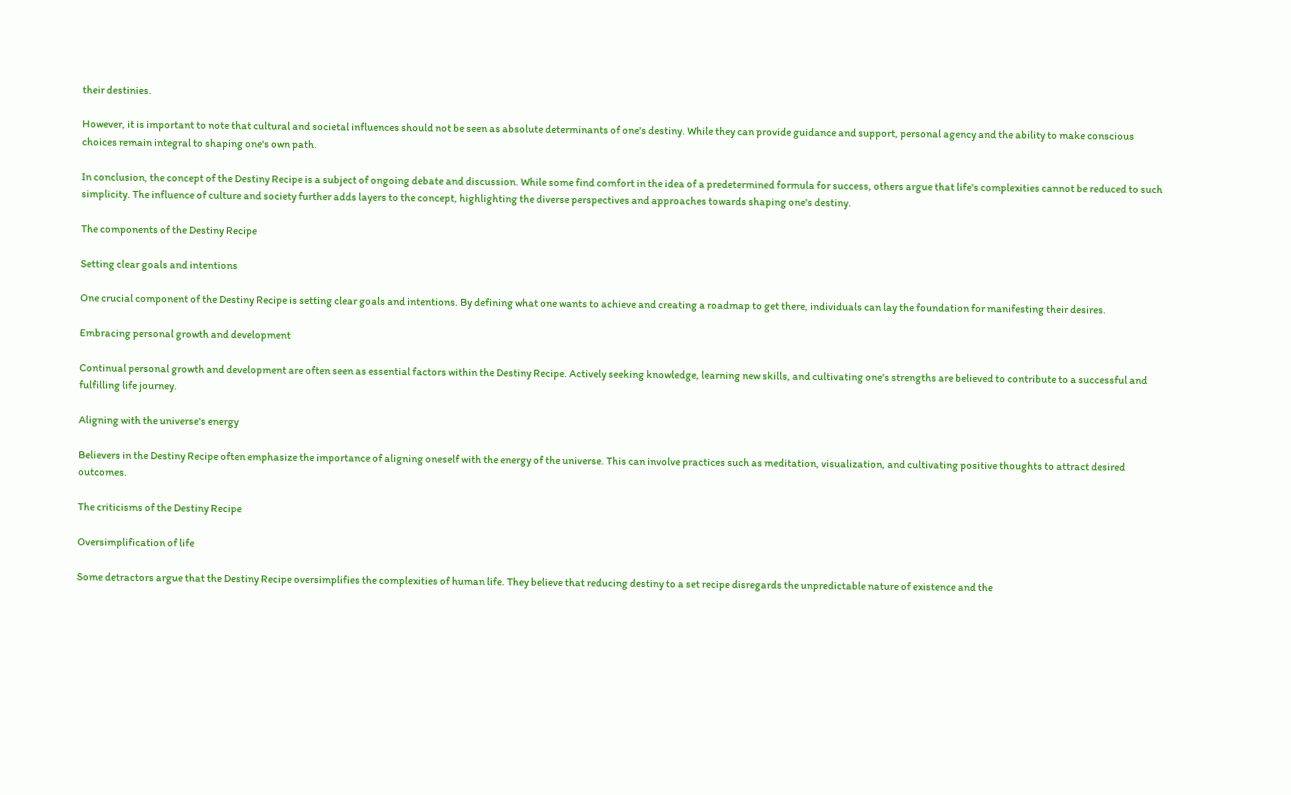their destinies.

However, it is important to note that cultural and societal influences should not be seen as absolute determinants of one's destiny. While they can provide guidance and support, personal agency and the ability to make conscious choices remain integral to shaping one's own path.

In conclusion, the concept of the Destiny Recipe is a subject of ongoing debate and discussion. While some find comfort in the idea of a predetermined formula for success, others argue that life's complexities cannot be reduced to such simplicity. The influence of culture and society further adds layers to the concept, highlighting the diverse perspectives and approaches towards shaping one's destiny.

The components of the Destiny Recipe

Setting clear goals and intentions

One crucial component of the Destiny Recipe is setting clear goals and intentions. By defining what one wants to achieve and creating a roadmap to get there, individuals can lay the foundation for manifesting their desires.

Embracing personal growth and development

Continual personal growth and development are often seen as essential factors within the Destiny Recipe. Actively seeking knowledge, learning new skills, and cultivating one's strengths are believed to contribute to a successful and fulfilling life journey.

Aligning with the universe's energy

Believers in the Destiny Recipe often emphasize the importance of aligning oneself with the energy of the universe. This can involve practices such as meditation, visualization, and cultivating positive thoughts to attract desired outcomes.

The criticisms of the Destiny Recipe

Oversimplification of life

Some detractors argue that the Destiny Recipe oversimplifies the complexities of human life. They believe that reducing destiny to a set recipe disregards the unpredictable nature of existence and the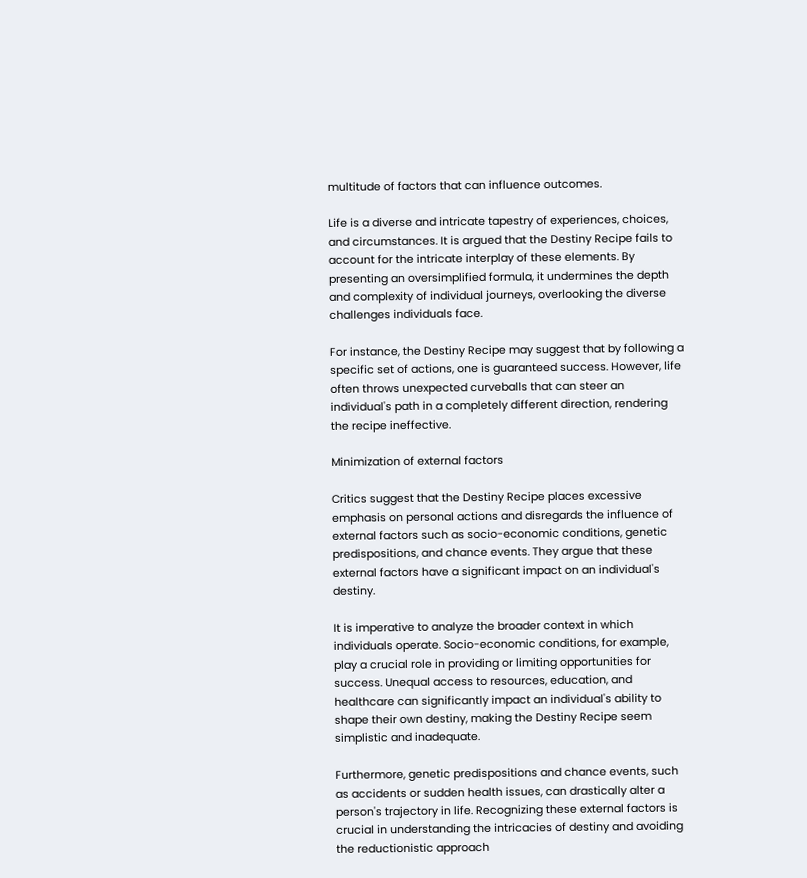multitude of factors that can influence outcomes.

Life is a diverse and intricate tapestry of experiences, choices, and circumstances. It is argued that the Destiny Recipe fails to account for the intricate interplay of these elements. By presenting an oversimplified formula, it undermines the depth and complexity of individual journeys, overlooking the diverse challenges individuals face.

For instance, the Destiny Recipe may suggest that by following a specific set of actions, one is guaranteed success. However, life often throws unexpected curveballs that can steer an individual's path in a completely different direction, rendering the recipe ineffective.

Minimization of external factors

Critics suggest that the Destiny Recipe places excessive emphasis on personal actions and disregards the influence of external factors such as socio-economic conditions, genetic predispositions, and chance events. They argue that these external factors have a significant impact on an individual's destiny.

It is imperative to analyze the broader context in which individuals operate. Socio-economic conditions, for example, play a crucial role in providing or limiting opportunities for success. Unequal access to resources, education, and healthcare can significantly impact an individual's ability to shape their own destiny, making the Destiny Recipe seem simplistic and inadequate.

Furthermore, genetic predispositions and chance events, such as accidents or sudden health issues, can drastically alter a person's trajectory in life. Recognizing these external factors is crucial in understanding the intricacies of destiny and avoiding the reductionistic approach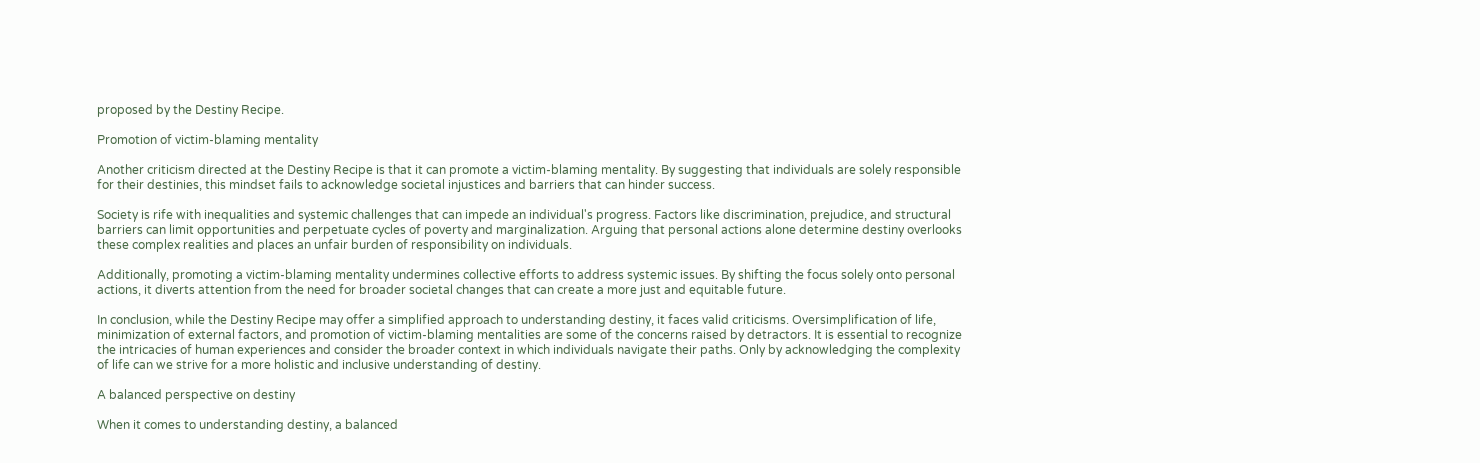proposed by the Destiny Recipe.

Promotion of victim-blaming mentality

Another criticism directed at the Destiny Recipe is that it can promote a victim-blaming mentality. By suggesting that individuals are solely responsible for their destinies, this mindset fails to acknowledge societal injustices and barriers that can hinder success.

Society is rife with inequalities and systemic challenges that can impede an individual's progress. Factors like discrimination, prejudice, and structural barriers can limit opportunities and perpetuate cycles of poverty and marginalization. Arguing that personal actions alone determine destiny overlooks these complex realities and places an unfair burden of responsibility on individuals.

Additionally, promoting a victim-blaming mentality undermines collective efforts to address systemic issues. By shifting the focus solely onto personal actions, it diverts attention from the need for broader societal changes that can create a more just and equitable future.

In conclusion, while the Destiny Recipe may offer a simplified approach to understanding destiny, it faces valid criticisms. Oversimplification of life, minimization of external factors, and promotion of victim-blaming mentalities are some of the concerns raised by detractors. It is essential to recognize the intricacies of human experiences and consider the broader context in which individuals navigate their paths. Only by acknowledging the complexity of life can we strive for a more holistic and inclusive understanding of destiny.

A balanced perspective on destiny

When it comes to understanding destiny, a balanced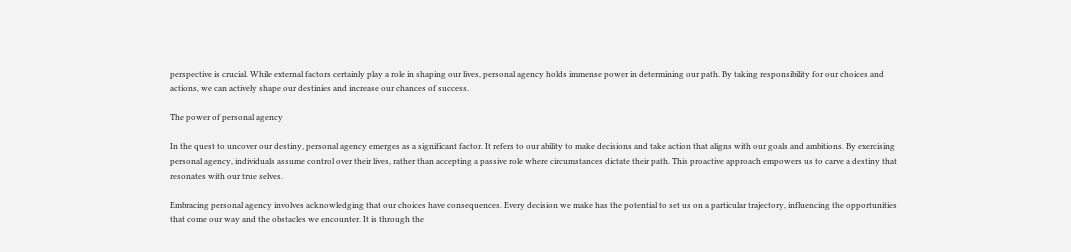perspective is crucial. While external factors certainly play a role in shaping our lives, personal agency holds immense power in determining our path. By taking responsibility for our choices and actions, we can actively shape our destinies and increase our chances of success.

The power of personal agency

In the quest to uncover our destiny, personal agency emerges as a significant factor. It refers to our ability to make decisions and take action that aligns with our goals and ambitions. By exercising personal agency, individuals assume control over their lives, rather than accepting a passive role where circumstances dictate their path. This proactive approach empowers us to carve a destiny that resonates with our true selves.

Embracing personal agency involves acknowledging that our choices have consequences. Every decision we make has the potential to set us on a particular trajectory, influencing the opportunities that come our way and the obstacles we encounter. It is through the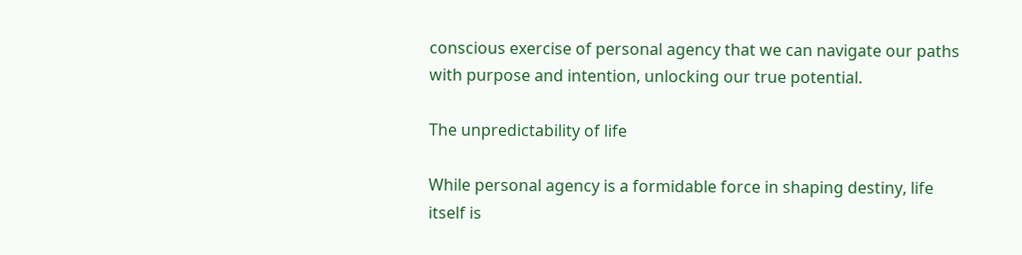conscious exercise of personal agency that we can navigate our paths with purpose and intention, unlocking our true potential.

The unpredictability of life

While personal agency is a formidable force in shaping destiny, life itself is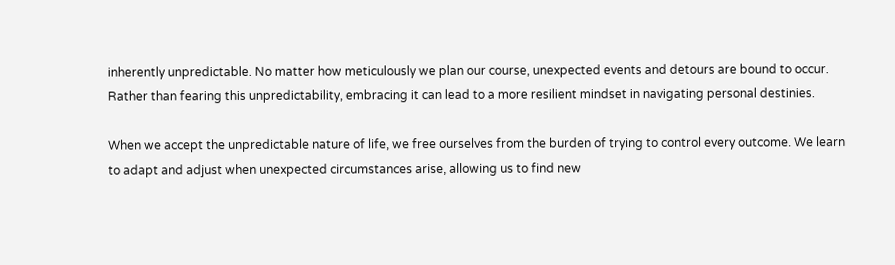inherently unpredictable. No matter how meticulously we plan our course, unexpected events and detours are bound to occur. Rather than fearing this unpredictability, embracing it can lead to a more resilient mindset in navigating personal destinies.

When we accept the unpredictable nature of life, we free ourselves from the burden of trying to control every outcome. We learn to adapt and adjust when unexpected circumstances arise, allowing us to find new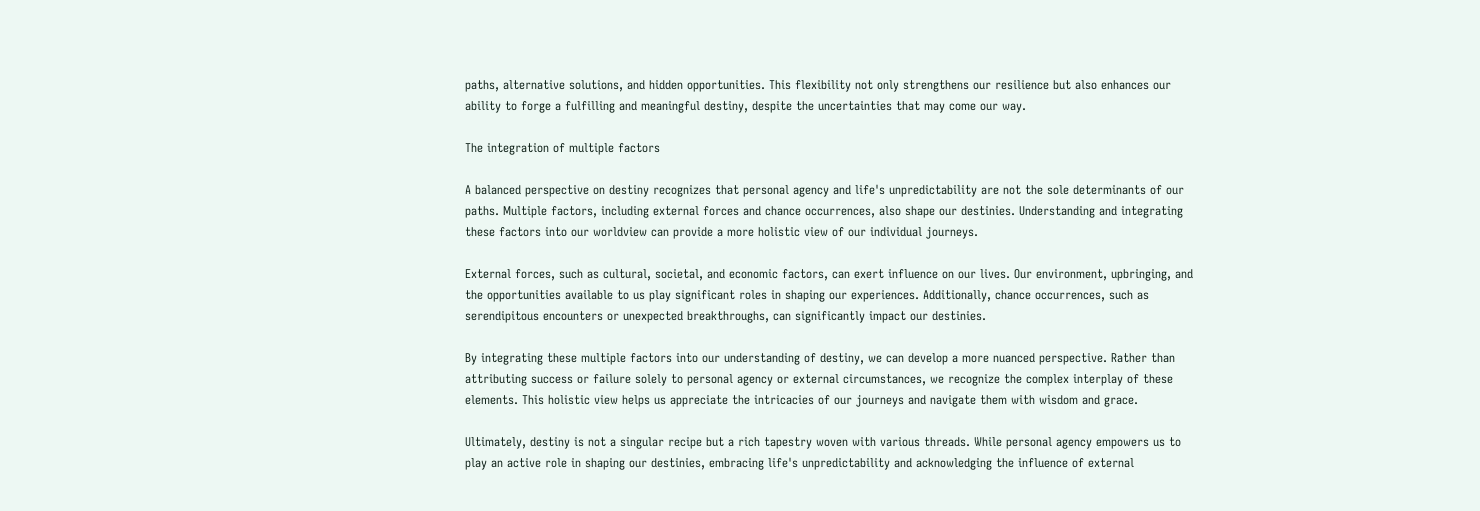paths, alternative solutions, and hidden opportunities. This flexibility not only strengthens our resilience but also enhances our ability to forge a fulfilling and meaningful destiny, despite the uncertainties that may come our way.

The integration of multiple factors

A balanced perspective on destiny recognizes that personal agency and life's unpredictability are not the sole determinants of our paths. Multiple factors, including external forces and chance occurrences, also shape our destinies. Understanding and integrating these factors into our worldview can provide a more holistic view of our individual journeys.

External forces, such as cultural, societal, and economic factors, can exert influence on our lives. Our environment, upbringing, and the opportunities available to us play significant roles in shaping our experiences. Additionally, chance occurrences, such as serendipitous encounters or unexpected breakthroughs, can significantly impact our destinies.

By integrating these multiple factors into our understanding of destiny, we can develop a more nuanced perspective. Rather than attributing success or failure solely to personal agency or external circumstances, we recognize the complex interplay of these elements. This holistic view helps us appreciate the intricacies of our journeys and navigate them with wisdom and grace.

Ultimately, destiny is not a singular recipe but a rich tapestry woven with various threads. While personal agency empowers us to play an active role in shaping our destinies, embracing life's unpredictability and acknowledging the influence of external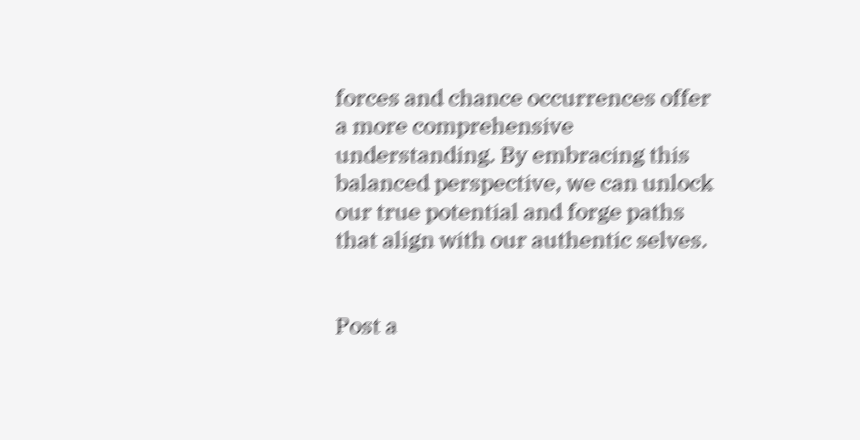forces and chance occurrences offer a more comprehensive understanding. By embracing this balanced perspective, we can unlock our true potential and forge paths that align with our authentic selves.


Post a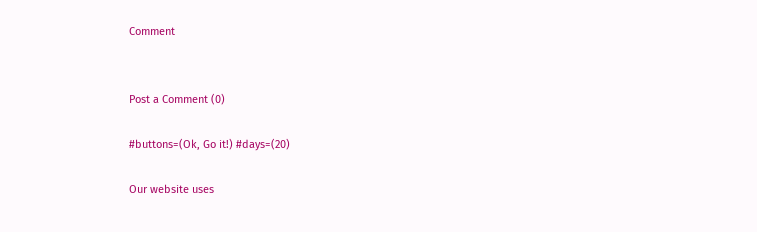Comment


Post a Comment (0)

#buttons=(Ok, Go it!) #days=(20)

Our website uses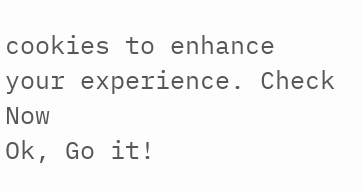cookies to enhance your experience. Check Now
Ok, Go it!